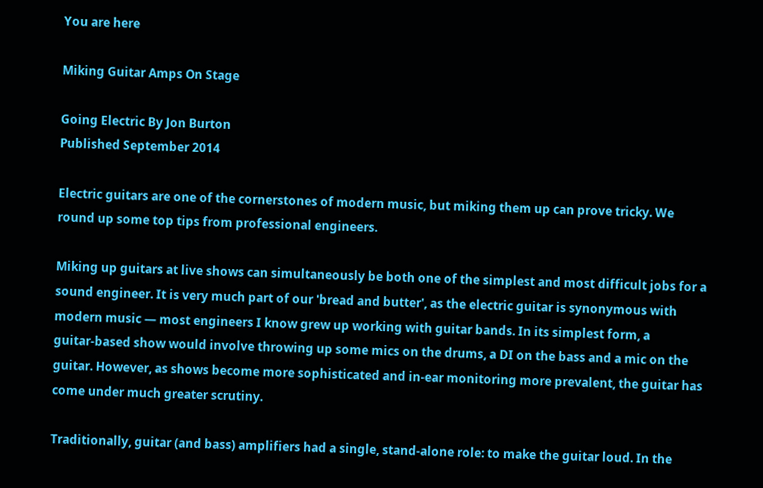You are here

Miking Guitar Amps On Stage

Going Electric By Jon Burton
Published September 2014

Electric guitars are one of the cornerstones of modern music, but miking them up can prove tricky. We round up some top tips from professional engineers.

Miking up guitars at live shows can simultaneously be both one of the simplest and most difficult jobs for a sound engineer. It is very much part of our 'bread and butter', as the electric guitar is synonymous with modern music — most engineers I know grew up working with guitar bands. In its simplest form, a guitar‑based show would involve throwing up some mics on the drums, a DI on the bass and a mic on the guitar. However, as shows become more sophisticated and in‑ear monitoring more prevalent, the guitar has come under much greater scrutiny.

Traditionally, guitar (and bass) amplifiers had a single, stand‑alone role: to make the guitar loud. In the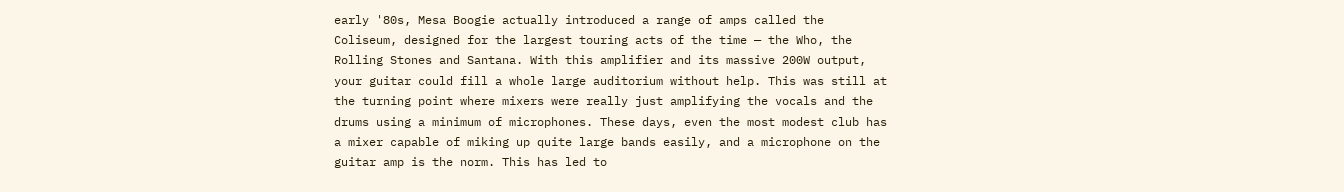early '80s, Mesa Boogie actually introduced a range of amps called the Coliseum, designed for the largest touring acts of the time — the Who, the Rolling Stones and Santana. With this amplifier and its massive 200W output, your guitar could fill a whole large auditorium without help. This was still at the turning point where mixers were really just amplifying the vocals and the drums using a minimum of microphones. These days, even the most modest club has a mixer capable of miking up quite large bands easily, and a microphone on the guitar amp is the norm. This has led to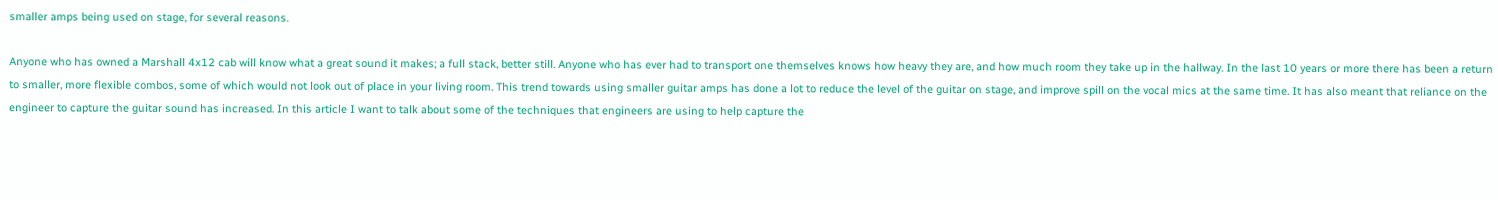smaller amps being used on stage, for several reasons.

Anyone who has owned a Marshall 4x12 cab will know what a great sound it makes; a full stack, better still. Anyone who has ever had to transport one themselves knows how heavy they are, and how much room they take up in the hallway. In the last 10 years or more there has been a return to smaller, more flexible combos, some of which would not look out of place in your living room. This trend towards using smaller guitar amps has done a lot to reduce the level of the guitar on stage, and improve spill on the vocal mics at the same time. It has also meant that reliance on the engineer to capture the guitar sound has increased. In this article I want to talk about some of the techniques that engineers are using to help capture the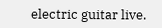electric guitar live.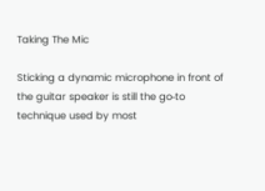Taking The Mic

Sticking a dynamic microphone in front of the guitar speaker is still the go‑to technique used by most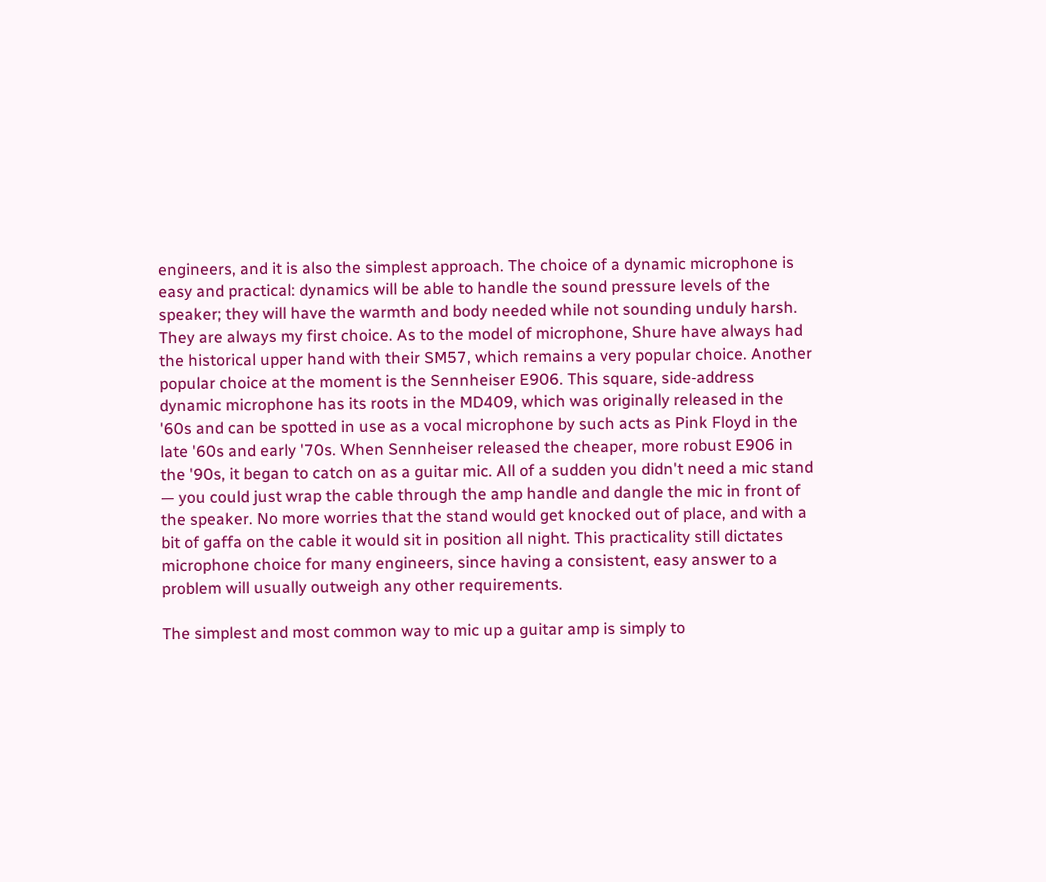engineers, and it is also the simplest approach. The choice of a dynamic microphone is easy and practical: dynamics will be able to handle the sound pressure levels of the speaker; they will have the warmth and body needed while not sounding unduly harsh. They are always my first choice. As to the model of microphone, Shure have always had the historical upper hand with their SM57, which remains a very popular choice. Another popular choice at the moment is the Sennheiser E906. This square, side‑address dynamic microphone has its roots in the MD409, which was originally released in the '60s and can be spotted in use as a vocal microphone by such acts as Pink Floyd in the late '60s and early '70s. When Sennheiser released the cheaper, more robust E906 in the '90s, it began to catch on as a guitar mic. All of a sudden you didn't need a mic stand — you could just wrap the cable through the amp handle and dangle the mic in front of the speaker. No more worries that the stand would get knocked out of place, and with a bit of gaffa on the cable it would sit in position all night. This practicality still dictates microphone choice for many engineers, since having a consistent, easy answer to a problem will usually outweigh any other requirements.

The simplest and most common way to mic up a guitar amp is simply to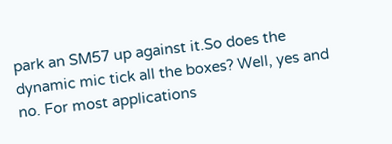park an SM57 up against it.So does the dynamic mic tick all the boxes? Well, yes and no. For most applications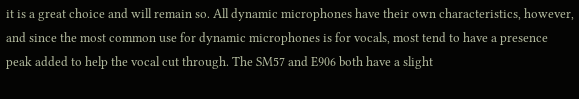it is a great choice and will remain so. All dynamic microphones have their own characteristics, however, and since the most common use for dynamic microphones is for vocals, most tend to have a presence peak added to help the vocal cut through. The SM57 and E906 both have a slight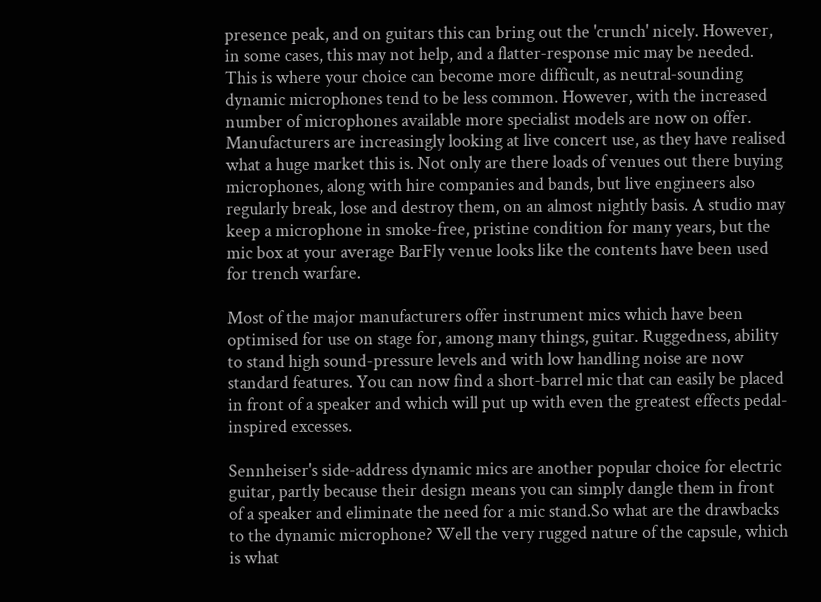presence peak, and on guitars this can bring out the 'crunch' nicely. However, in some cases, this may not help, and a flatter‑response mic may be needed. This is where your choice can become more difficult, as neutral‑sounding dynamic microphones tend to be less common. However, with the increased number of microphones available more specialist models are now on offer. Manufacturers are increasingly looking at live concert use, as they have realised what a huge market this is. Not only are there loads of venues out there buying microphones, along with hire companies and bands, but live engineers also regularly break, lose and destroy them, on an almost nightly basis. A studio may keep a microphone in smoke‑free, pristine condition for many years, but the mic box at your average BarFly venue looks like the contents have been used for trench warfare.

Most of the major manufacturers offer instrument mics which have been optimised for use on stage for, among many things, guitar. Ruggedness, ability to stand high sound-pressure levels and with low handling noise are now standard features. You can now find a short‑barrel mic that can easily be placed in front of a speaker and which will put up with even the greatest effects pedal-inspired excesses.

Sennheiser's side‑address dynamic mics are another popular choice for electric guitar, partly because their design means you can simply dangle them in front of a speaker and eliminate the need for a mic stand.So what are the drawbacks to the dynamic microphone? Well the very rugged nature of the capsule, which is what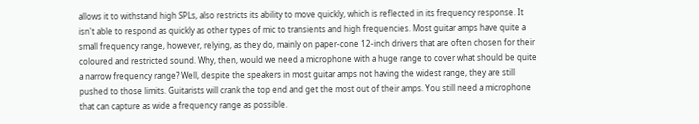allows it to withstand high SPLs, also restricts its ability to move quickly, which is reflected in its frequency response. It isn't able to respond as quickly as other types of mic to transients and high frequencies. Most guitar amps have quite a small frequency range, however, relying, as they do, mainly on paper‑cone 12‑inch drivers that are often chosen for their coloured and restricted sound. Why, then, would we need a microphone with a huge range to cover what should be quite a narrow frequency range? Well, despite the speakers in most guitar amps not having the widest range, they are still pushed to those limits. Guitarists will crank the top end and get the most out of their amps. You still need a microphone that can capture as wide a frequency range as possible.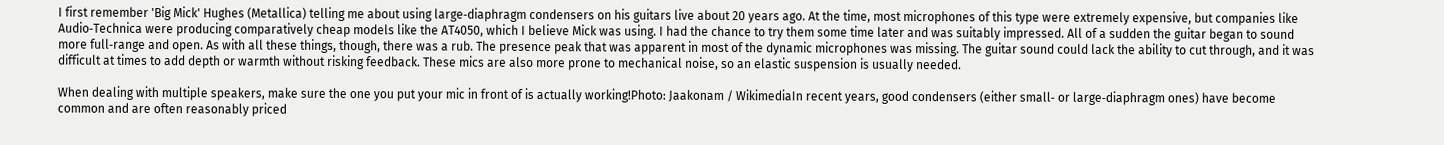I first remember 'Big Mick' Hughes (Metallica) telling me about using large‑diaphragm condensers on his guitars live about 20 years ago. At the time, most microphones of this type were extremely expensive, but companies like Audio‑Technica were producing comparatively cheap models like the AT4050, which I believe Mick was using. I had the chance to try them some time later and was suitably impressed. All of a sudden the guitar began to sound more full‑range and open. As with all these things, though, there was a rub. The presence peak that was apparent in most of the dynamic microphones was missing. The guitar sound could lack the ability to cut through, and it was difficult at times to add depth or warmth without risking feedback. These mics are also more prone to mechanical noise, so an elastic suspension is usually needed.

When dealing with multiple speakers, make sure the one you put your mic in front of is actually working!Photo: Jaakonam / WikimediaIn recent years, good condensers (either small‑ or large‑diaphragm ones) have become common and are often reasonably priced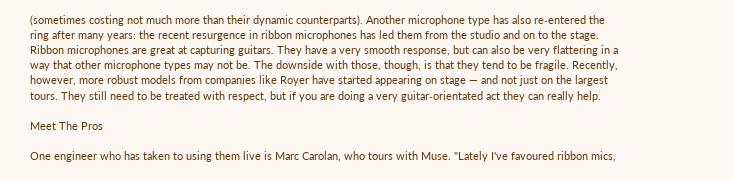(sometimes costing not much more than their dynamic counterparts). Another microphone type has also re‑entered the ring after many years: the recent resurgence in ribbon microphones has led them from the studio and on to the stage. Ribbon microphones are great at capturing guitars. They have a very smooth response, but can also be very flattering in a way that other microphone types may not be. The downside with those, though, is that they tend to be fragile. Recently, however, more robust models from companies like Royer have started appearing on stage — and not just on the largest tours. They still need to be treated with respect, but if you are doing a very guitar‑orientated act they can really help.

Meet The Pros

One engineer who has taken to using them live is Marc Carolan, who tours with Muse. "Lately I've favoured ribbon mics,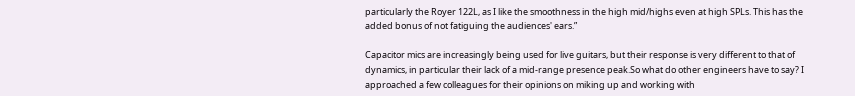particularly the Royer 122L, as I like the smoothness in the high mid/highs even at high SPLs. This has the added bonus of not fatiguing the audiences' ears.”

Capacitor mics are increasingly being used for live guitars, but their response is very different to that of dynamics, in particular their lack of a mid‑range presence peak.So what do other engineers have to say? I approached a few colleagues for their opinions on miking up and working with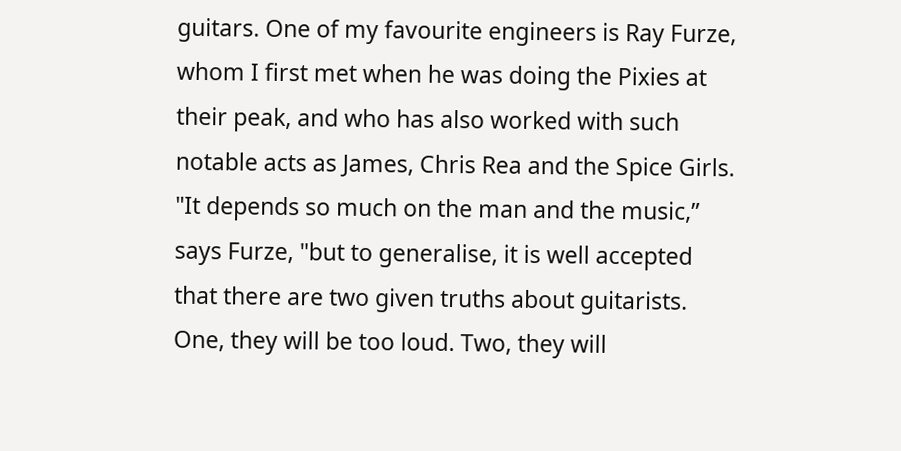guitars. One of my favourite engineers is Ray Furze, whom I first met when he was doing the Pixies at their peak, and who has also worked with such notable acts as James, Chris Rea and the Spice Girls. "It depends so much on the man and the music,” says Furze, "but to generalise, it is well accepted that there are two given truths about guitarists. One, they will be too loud. Two, they will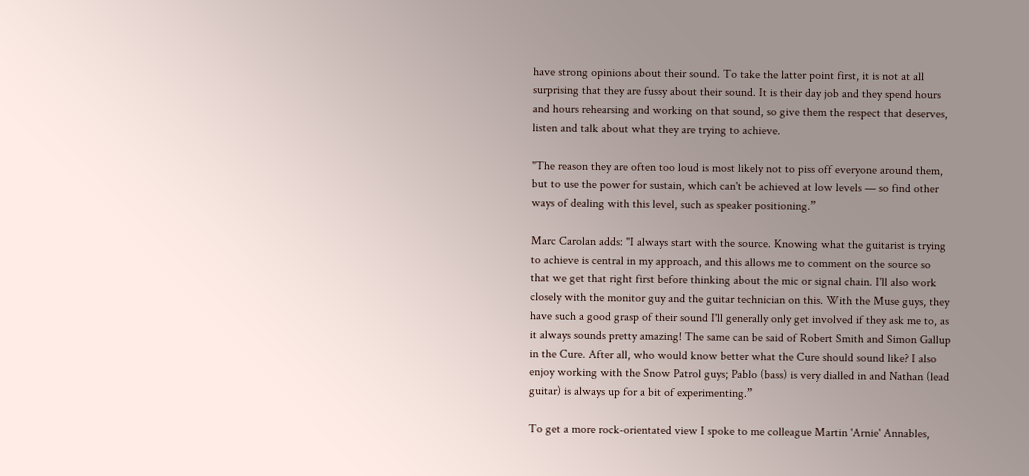have strong opinions about their sound. To take the latter point first, it is not at all surprising that they are fussy about their sound. It is their day job and they spend hours and hours rehearsing and working on that sound, so give them the respect that deserves, listen and talk about what they are trying to achieve.

"The reason they are often too loud is most likely not to piss off everyone around them, but to use the power for sustain, which can't be achieved at low levels — so find other ways of dealing with this level, such as speaker positioning.”

Marc Carolan adds: "I always start with the source. Knowing what the guitarist is trying to achieve is central in my approach, and this allows me to comment on the source so that we get that right first before thinking about the mic or signal chain. I'll also work closely with the monitor guy and the guitar technician on this. With the Muse guys, they have such a good grasp of their sound I'll generally only get involved if they ask me to, as it always sounds pretty amazing! The same can be said of Robert Smith and Simon Gallup in the Cure. After all, who would know better what the Cure should sound like? I also enjoy working with the Snow Patrol guys; Pablo (bass) is very dialled in and Nathan (lead guitar) is always up for a bit of experimenting.”

To get a more rock‑orientated view I spoke to me colleague Martin 'Arnie' Annables,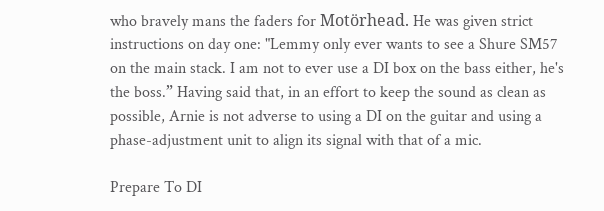who bravely mans the faders for Motörhead. He was given strict instructions on day one: "Lemmy only ever wants to see a Shure SM57 on the main stack. I am not to ever use a DI box on the bass either, he's the boss.” Having said that, in an effort to keep the sound as clean as possible, Arnie is not adverse to using a DI on the guitar and using a phase-adjustment unit to align its signal with that of a mic.

Prepare To DI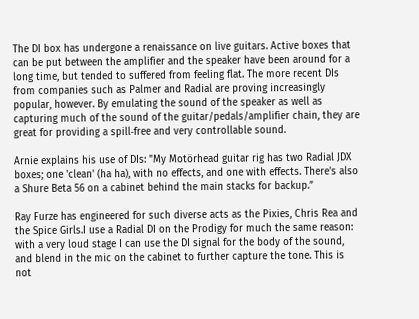The DI box has undergone a renaissance on live guitars. Active boxes that can be put between the amplifier and the speaker have been around for a long time, but tended to suffered from feeling flat. The more recent DIs from companies such as Palmer and Radial are proving increasingly popular, however. By emulating the sound of the speaker as well as capturing much of the sound of the guitar/pedals/amplifier chain, they are great for providing a spill‑free and very controllable sound.

Arnie explains his use of DIs: "My Motörhead guitar rig has two Radial JDX boxes; one 'clean' (ha ha), with no effects, and one with effects. There's also a Shure Beta 56 on a cabinet behind the main stacks for backup.”

Ray Furze has engineered for such diverse acts as the Pixies, Chris Rea and the Spice Girls.I use a Radial DI on the Prodigy for much the same reason: with a very loud stage I can use the DI signal for the body of the sound, and blend in the mic on the cabinet to further capture the tone. This is not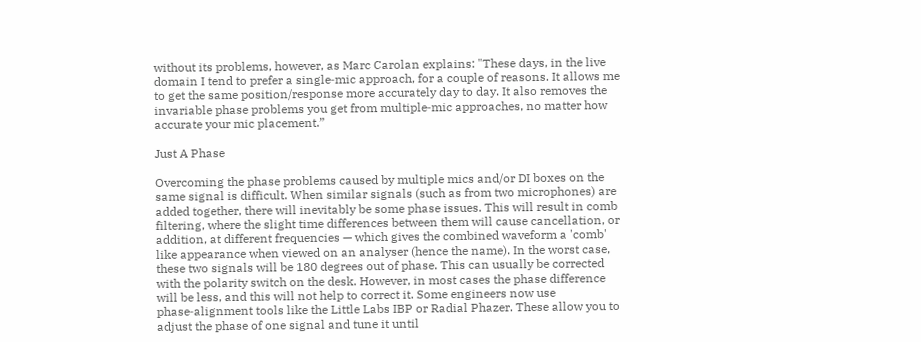without its problems, however, as Marc Carolan explains: "These days, in the live domain I tend to prefer a single‑mic approach, for a couple of reasons. It allows me to get the same position/response more accurately day to day. It also removes the invariable phase problems you get from multiple‑mic approaches, no matter how accurate your mic placement.”

Just A Phase

Overcoming the phase problems caused by multiple mics and/or DI boxes on the same signal is difficult. When similar signals (such as from two microphones) are added together, there will inevitably be some phase issues. This will result in comb filtering, where the slight time differences between them will cause cancellation, or addition, at different frequencies — which gives the combined waveform a 'comb' like appearance when viewed on an analyser (hence the name). In the worst case, these two signals will be 180 degrees out of phase. This can usually be corrected with the polarity switch on the desk. However, in most cases the phase difference will be less, and this will not help to correct it. Some engineers now use phase‑alignment tools like the Little Labs IBP or Radial Phazer. These allow you to adjust the phase of one signal and tune it until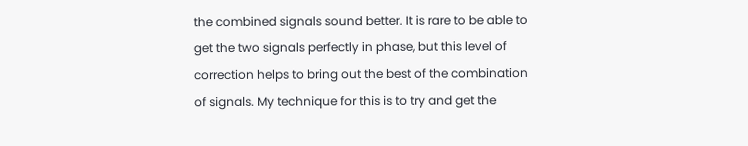the combined signals sound better. It is rare to be able to get the two signals perfectly in phase, but this level of correction helps to bring out the best of the combination of signals. My technique for this is to try and get the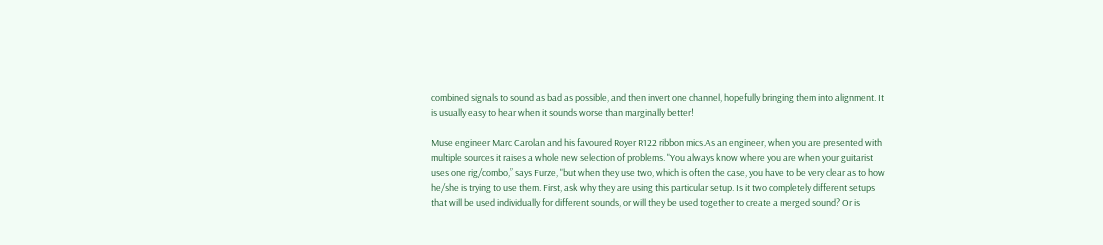combined signals to sound as bad as possible, and then invert one channel, hopefully bringing them into alignment. It is usually easy to hear when it sounds worse than marginally better!

Muse engineer Marc Carolan and his favoured Royer R122 ribbon mics.As an engineer, when you are presented with multiple sources it raises a whole new selection of problems. "You always know where you are when your guitarist uses one rig/combo,” says Furze, "but when they use two, which is often the case, you have to be very clear as to how he/she is trying to use them. First, ask why they are using this particular setup. Is it two completely different setups that will be used individually for different sounds, or will they be used together to create a merged sound? Or is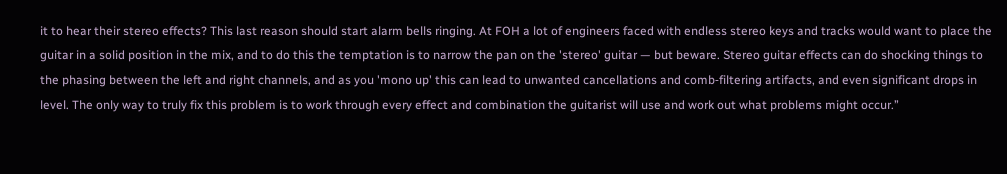it to hear their stereo effects? This last reason should start alarm bells ringing. At FOH a lot of engineers faced with endless stereo keys and tracks would want to place the guitar in a solid position in the mix, and to do this the temptation is to narrow the pan on the 'stereo' guitar — but beware. Stereo guitar effects can do shocking things to the phasing between the left and right channels, and as you 'mono up' this can lead to unwanted cancellations and comb‑filtering artifacts, and even significant drops in level. The only way to truly fix this problem is to work through every effect and combination the guitarist will use and work out what problems might occur.”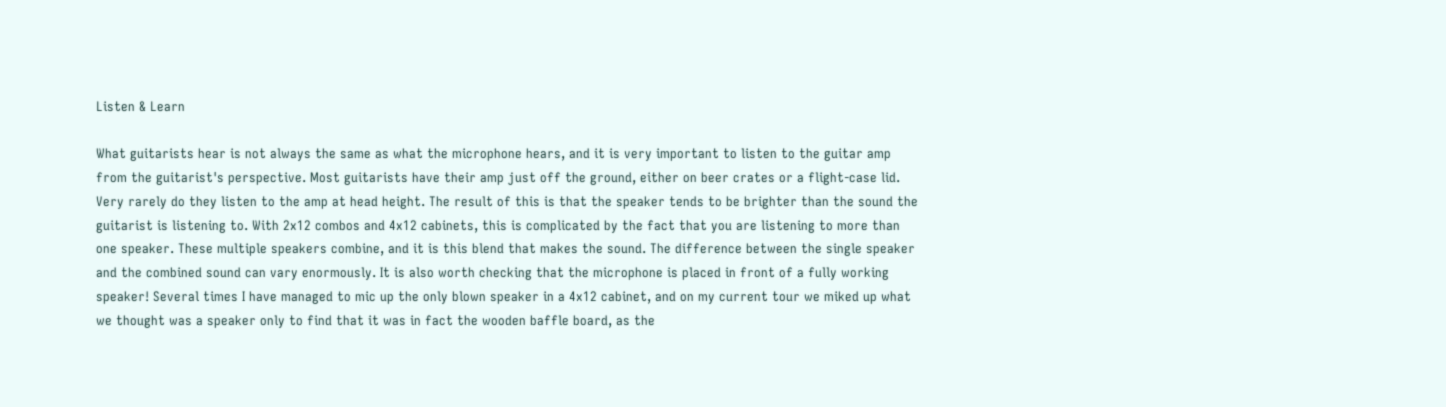Listen & Learn

What guitarists hear is not always the same as what the microphone hears, and it is very important to listen to the guitar amp from the guitarist's perspective. Most guitarists have their amp just off the ground, either on beer crates or a flight‑case lid. Very rarely do they listen to the amp at head height. The result of this is that the speaker tends to be brighter than the sound the guitarist is listening to. With 2x12 combos and 4x12 cabinets, this is complicated by the fact that you are listening to more than one speaker. These multiple speakers combine, and it is this blend that makes the sound. The difference between the single speaker and the combined sound can vary enormously. It is also worth checking that the microphone is placed in front of a fully working speaker! Several times I have managed to mic up the only blown speaker in a 4x12 cabinet, and on my current tour we miked up what we thought was a speaker only to find that it was in fact the wooden baffle board, as the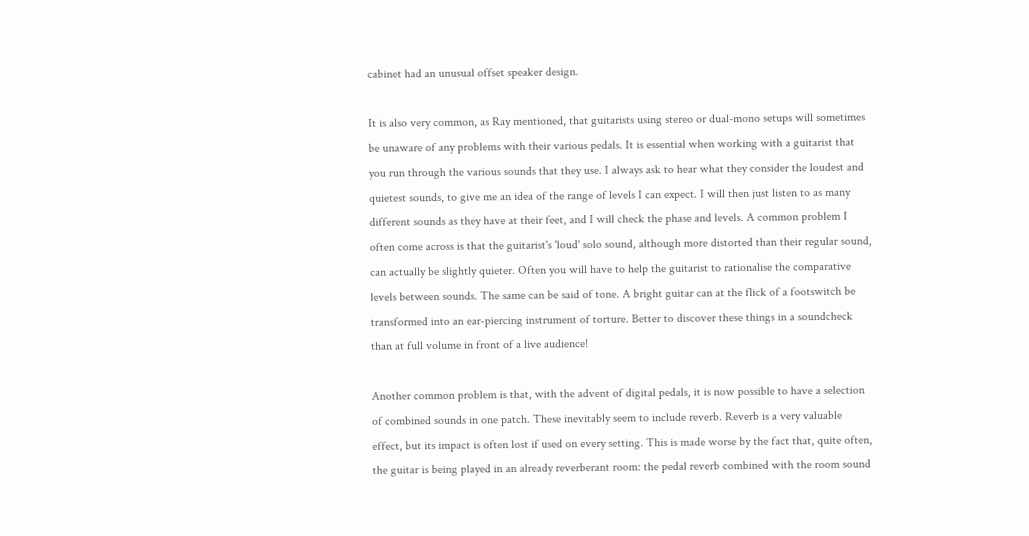cabinet had an unusual offset speaker design.

It is also very common, as Ray mentioned, that guitarists using stereo or dual-mono setups will sometimes be unaware of any problems with their various pedals. It is essential when working with a guitarist that you run through the various sounds that they use. I always ask to hear what they consider the loudest and quietest sounds, to give me an idea of the range of levels I can expect. I will then just listen to as many different sounds as they have at their feet, and I will check the phase and levels. A common problem I often come across is that the guitarist's 'loud' solo sound, although more distorted than their regular sound, can actually be slightly quieter. Often you will have to help the guitarist to rationalise the comparative levels between sounds. The same can be said of tone. A bright guitar can at the flick of a footswitch be transformed into an ear‑piercing instrument of torture. Better to discover these things in a soundcheck than at full volume in front of a live audience!

Another common problem is that, with the advent of digital pedals, it is now possible to have a selection of combined sounds in one patch. These inevitably seem to include reverb. Reverb is a very valuable effect, but its impact is often lost if used on every setting. This is made worse by the fact that, quite often, the guitar is being played in an already reverberant room: the pedal reverb combined with the room sound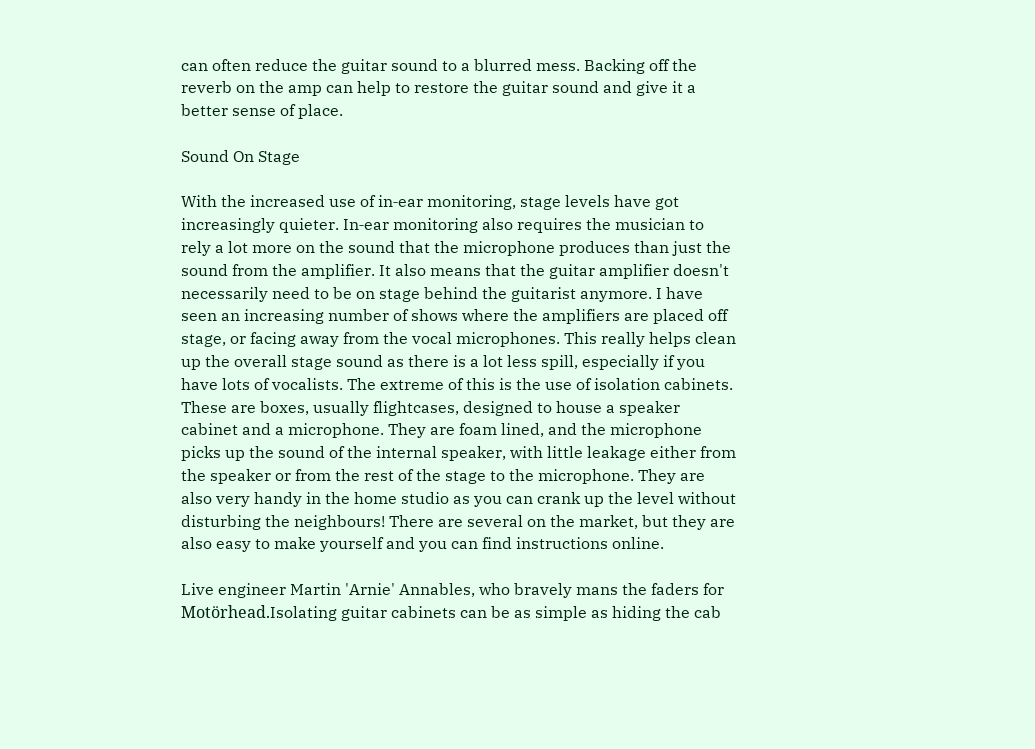can often reduce the guitar sound to a blurred mess. Backing off the reverb on the amp can help to restore the guitar sound and give it a better sense of place.

Sound On Stage

With the increased use of in‑ear monitoring, stage levels have got increasingly quieter. In‑ear monitoring also requires the musician to rely a lot more on the sound that the microphone produces than just the sound from the amplifier. It also means that the guitar amplifier doesn't necessarily need to be on stage behind the guitarist anymore. I have seen an increasing number of shows where the amplifiers are placed off stage, or facing away from the vocal microphones. This really helps clean up the overall stage sound as there is a lot less spill, especially if you have lots of vocalists. The extreme of this is the use of isolation cabinets. These are boxes, usually flightcases, designed to house a speaker cabinet and a microphone. They are foam lined, and the microphone picks up the sound of the internal speaker, with little leakage either from the speaker or from the rest of the stage to the microphone. They are also very handy in the home studio as you can crank up the level without disturbing the neighbours! There are several on the market, but they are also easy to make yourself and you can find instructions online.

Live engineer Martin 'Arnie' Annables, who bravely mans the faders for Motörhead.Isolating guitar cabinets can be as simple as hiding the cab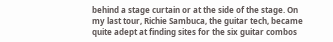behind a stage curtain or at the side of the stage. On my last tour, Richie Sambuca, the guitar tech, became quite adept at finding sites for the six guitar combos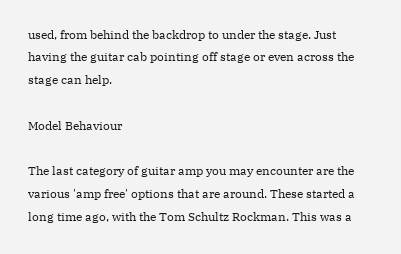used, from behind the backdrop to under the stage. Just having the guitar cab pointing off stage or even across the stage can help.

Model Behaviour

The last category of guitar amp you may encounter are the various 'amp free' options that are around. These started a long time ago, with the Tom Schultz Rockman. This was a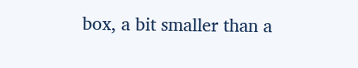box, a bit smaller than a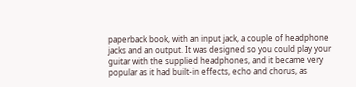paperback book, with an input jack, a couple of headphone jacks and an output. It was designed so you could play your guitar with the supplied headphones, and it became very popular as it had built-in effects, echo and chorus, as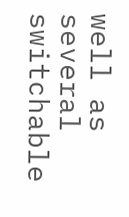well as several switchable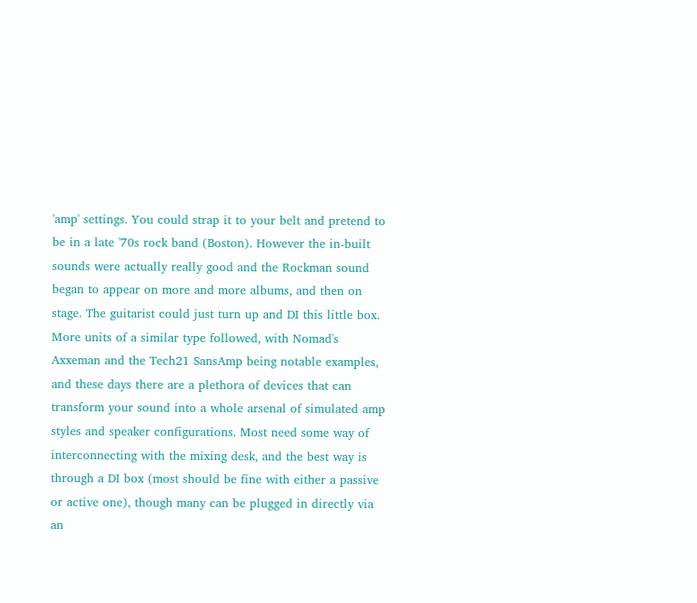'amp' settings. You could strap it to your belt and pretend to be in a late '70s rock band (Boston). However the in‑built sounds were actually really good and the Rockman sound began to appear on more and more albums, and then on stage. The guitarist could just turn up and DI this little box. More units of a similar type followed, with Nomad's Axxeman and the Tech21 SansAmp being notable examples, and these days there are a plethora of devices that can transform your sound into a whole arsenal of simulated amp styles and speaker configurations. Most need some way of interconnecting with the mixing desk, and the best way is through a DI box (most should be fine with either a passive or active one), though many can be plugged in directly via an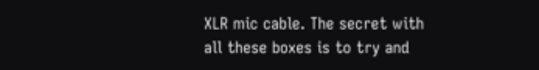XLR mic cable. The secret with all these boxes is to try and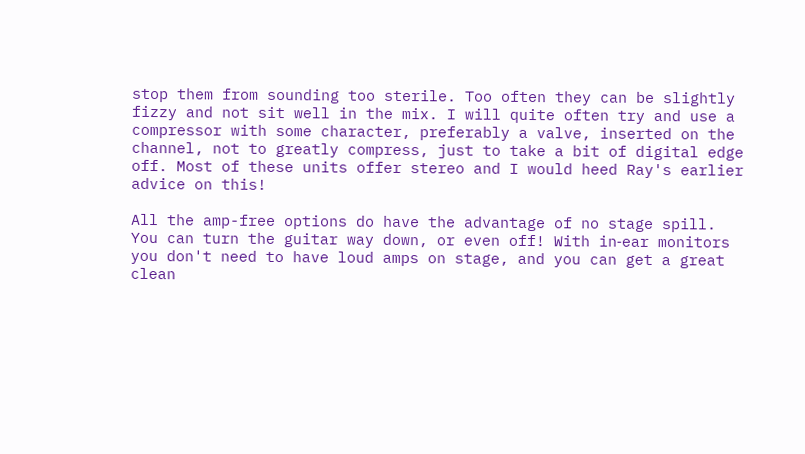stop them from sounding too sterile. Too often they can be slightly fizzy and not sit well in the mix. I will quite often try and use a compressor with some character, preferably a valve, inserted on the channel, not to greatly compress, just to take a bit of digital edge off. Most of these units offer stereo and I would heed Ray's earlier advice on this!

All the amp-free options do have the advantage of no stage spill. You can turn the guitar way down, or even off! With in‑ear monitors you don't need to have loud amps on stage, and you can get a great clean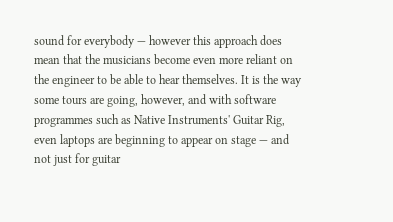sound for everybody — however this approach does mean that the musicians become even more reliant on the engineer to be able to hear themselves. It is the way some tours are going, however, and with software programmes such as Native Instruments' Guitar Rig, even laptops are beginning to appear on stage — and not just for guitar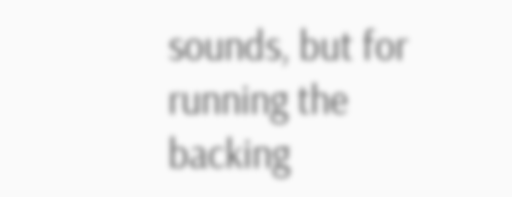sounds, but for running the backing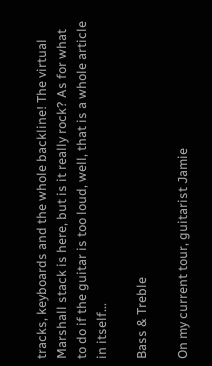tracks, keyboards and the whole backline! The virtual Marshall stack is here, but is it really rock? As for what to do if the guitar is too loud, well, that is a whole article in itself...

Bass & Treble

On my current tour, guitarist Jamie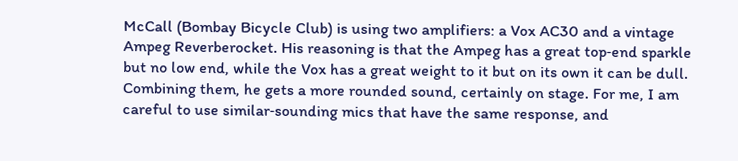McCall (Bombay Bicycle Club) is using two amplifiers: a Vox AC30 and a vintage Ampeg Reverberocket. His reasoning is that the Ampeg has a great top‑end sparkle but no low end, while the Vox has a great weight to it but on its own it can be dull. Combining them, he gets a more rounded sound, certainly on stage. For me, I am careful to use similar‑sounding mics that have the same response, and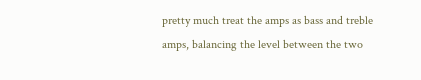pretty much treat the amps as bass and treble amps, balancing the level between the two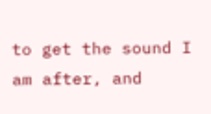to get the sound I am after, and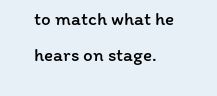to match what he hears on stage.